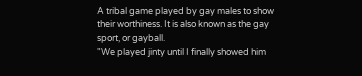A tribal game played by gay males to show their worthiness. It is also known as the gay sport, or gayball.
"We played jinty until I finally showed him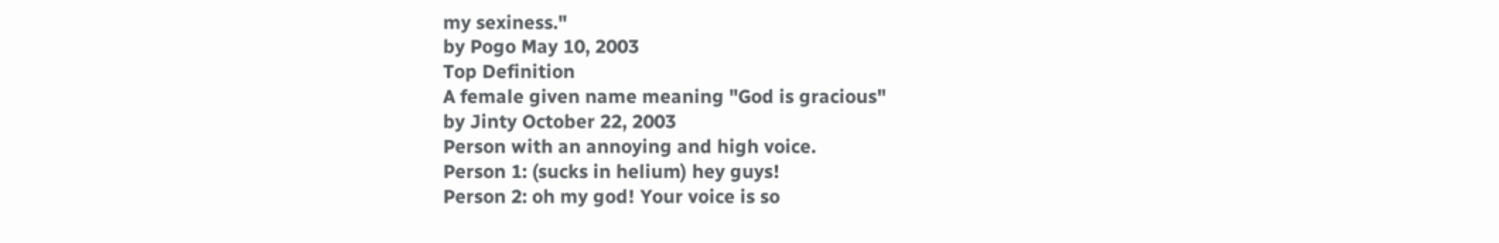my sexiness."
by Pogo May 10, 2003
Top Definition
A female given name meaning "God is gracious"
by Jinty October 22, 2003
Person with an annoying and high voice.
Person 1: (sucks in helium) hey guys!
Person 2: oh my god! Your voice is so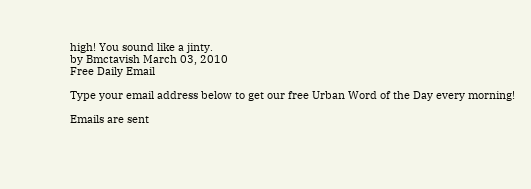high! You sound like a jinty.
by Bmctavish March 03, 2010
Free Daily Email

Type your email address below to get our free Urban Word of the Day every morning!

Emails are sent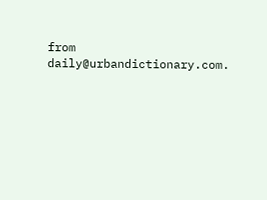from daily@urbandictionary.com.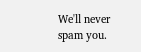We'll never spam you.